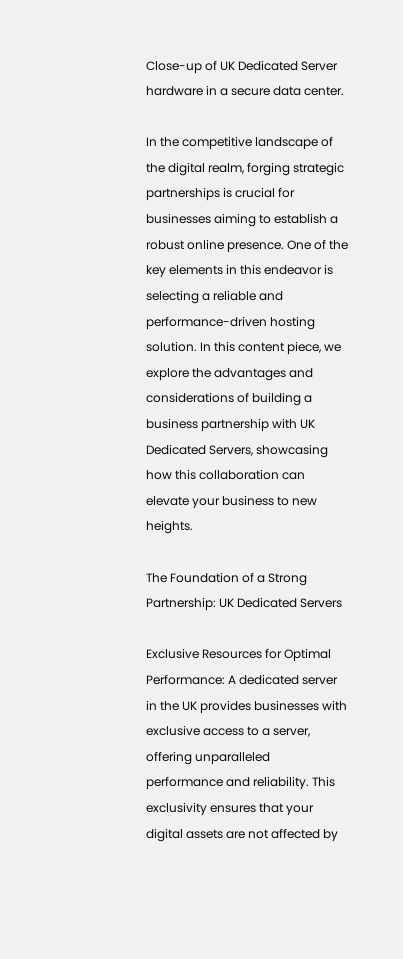Close-up of UK Dedicated Server hardware in a secure data center.

In the competitive landscape of the digital realm, forging strategic partnerships is crucial for businesses aiming to establish a robust online presence. One of the key elements in this endeavor is selecting a reliable and performance-driven hosting solution. In this content piece, we explore the advantages and considerations of building a business partnership with UK Dedicated Servers, showcasing how this collaboration can elevate your business to new heights.

The Foundation of a Strong Partnership: UK Dedicated Servers

Exclusive Resources for Optimal Performance: A dedicated server in the UK provides businesses with exclusive access to a server, offering unparalleled performance and reliability. This exclusivity ensures that your digital assets are not affected by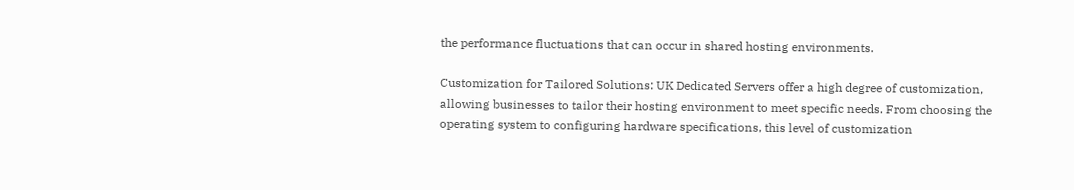the performance fluctuations that can occur in shared hosting environments.

Customization for Tailored Solutions: UK Dedicated Servers offer a high degree of customization, allowing businesses to tailor their hosting environment to meet specific needs. From choosing the operating system to configuring hardware specifications, this level of customization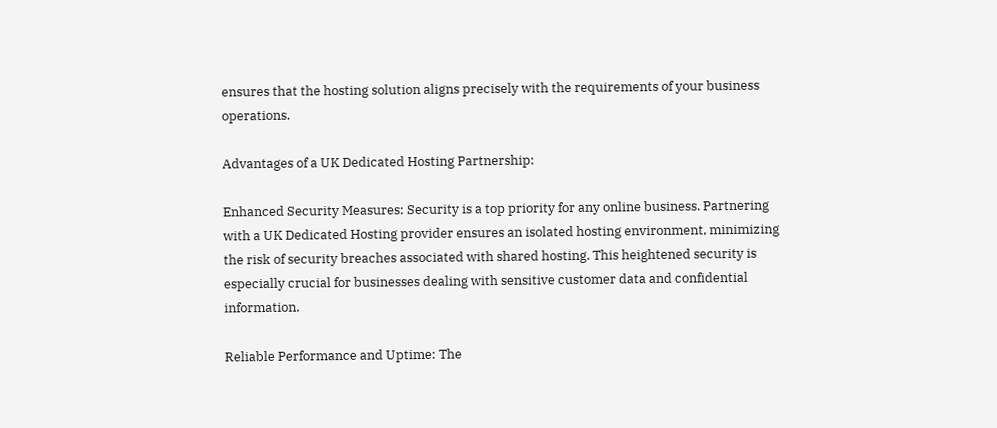ensures that the hosting solution aligns precisely with the requirements of your business operations.

Advantages of a UK Dedicated Hosting Partnership:

Enhanced Security Measures: Security is a top priority for any online business. Partnering with a UK Dedicated Hosting provider ensures an isolated hosting environment, minimizing the risk of security breaches associated with shared hosting. This heightened security is especially crucial for businesses dealing with sensitive customer data and confidential information.

Reliable Performance and Uptime: The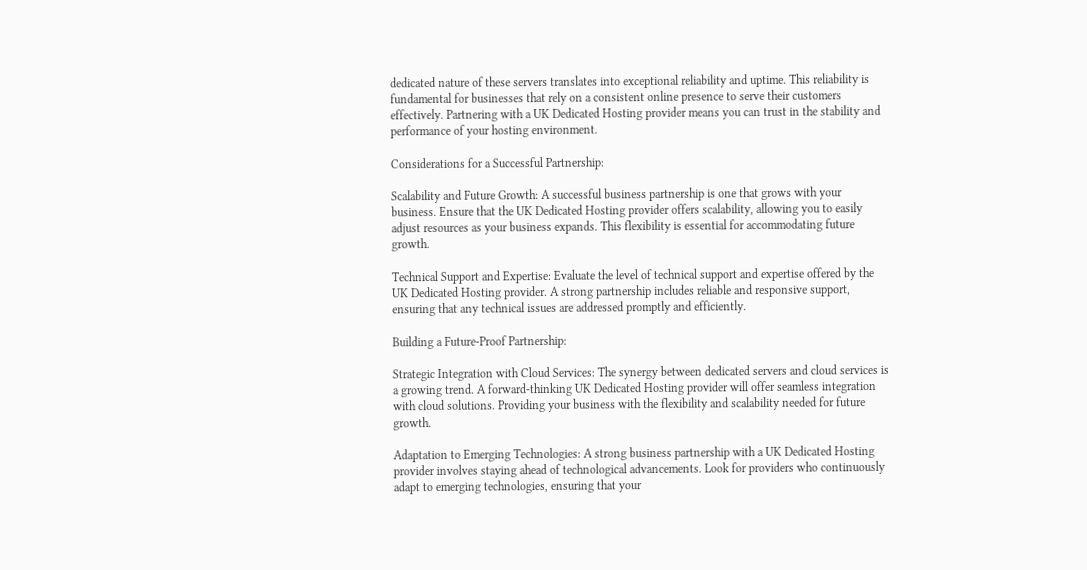dedicated nature of these servers translates into exceptional reliability and uptime. This reliability is fundamental for businesses that rely on a consistent online presence to serve their customers effectively. Partnering with a UK Dedicated Hosting provider means you can trust in the stability and performance of your hosting environment.

Considerations for a Successful Partnership:

Scalability and Future Growth: A successful business partnership is one that grows with your business. Ensure that the UK Dedicated Hosting provider offers scalability, allowing you to easily adjust resources as your business expands. This flexibility is essential for accommodating future growth.

Technical Support and Expertise: Evaluate the level of technical support and expertise offered by the UK Dedicated Hosting provider. A strong partnership includes reliable and responsive support, ensuring that any technical issues are addressed promptly and efficiently.

Building a Future-Proof Partnership:

Strategic Integration with Cloud Services: The synergy between dedicated servers and cloud services is a growing trend. A forward-thinking UK Dedicated Hosting provider will offer seamless integration with cloud solutions. Providing your business with the flexibility and scalability needed for future growth.

Adaptation to Emerging Technologies: A strong business partnership with a UK Dedicated Hosting provider involves staying ahead of technological advancements. Look for providers who continuously adapt to emerging technologies, ensuring that your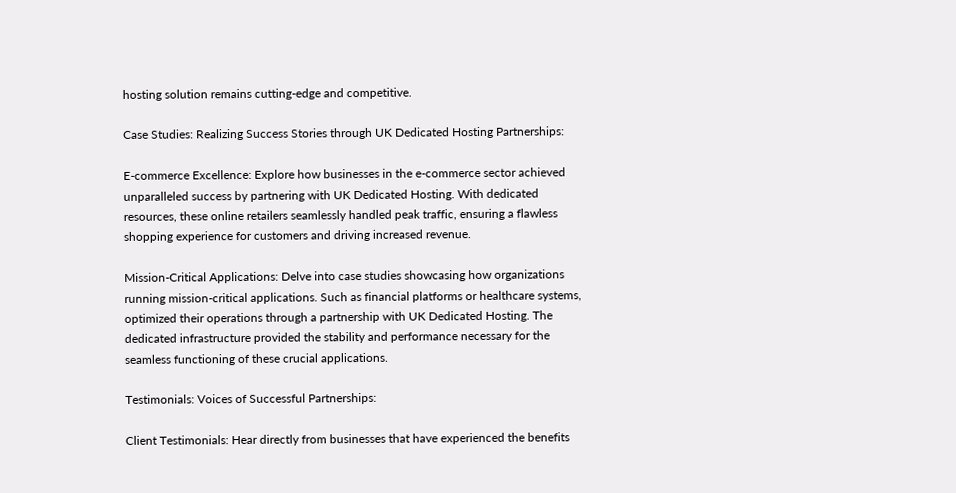hosting solution remains cutting-edge and competitive.

Case Studies: Realizing Success Stories through UK Dedicated Hosting Partnerships:

E-commerce Excellence: Explore how businesses in the e-commerce sector achieved unparalleled success by partnering with UK Dedicated Hosting. With dedicated resources, these online retailers seamlessly handled peak traffic, ensuring a flawless shopping experience for customers and driving increased revenue.

Mission-Critical Applications: Delve into case studies showcasing how organizations running mission-critical applications. Such as financial platforms or healthcare systems, optimized their operations through a partnership with UK Dedicated Hosting. The dedicated infrastructure provided the stability and performance necessary for the seamless functioning of these crucial applications.

Testimonials: Voices of Successful Partnerships:

Client Testimonials: Hear directly from businesses that have experienced the benefits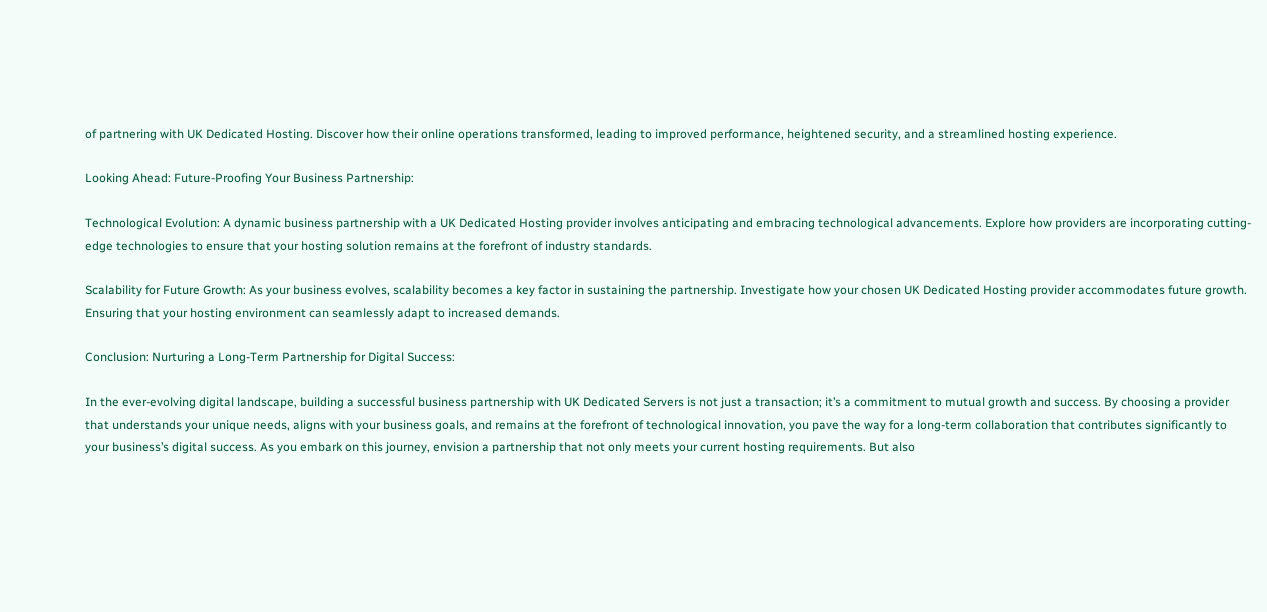of partnering with UK Dedicated Hosting. Discover how their online operations transformed, leading to improved performance, heightened security, and a streamlined hosting experience.

Looking Ahead: Future-Proofing Your Business Partnership:

Technological Evolution: A dynamic business partnership with a UK Dedicated Hosting provider involves anticipating and embracing technological advancements. Explore how providers are incorporating cutting-edge technologies to ensure that your hosting solution remains at the forefront of industry standards.

Scalability for Future Growth: As your business evolves, scalability becomes a key factor in sustaining the partnership. Investigate how your chosen UK Dedicated Hosting provider accommodates future growth. Ensuring that your hosting environment can seamlessly adapt to increased demands.

Conclusion: Nurturing a Long-Term Partnership for Digital Success:

In the ever-evolving digital landscape, building a successful business partnership with UK Dedicated Servers is not just a transaction; it’s a commitment to mutual growth and success. By choosing a provider that understands your unique needs, aligns with your business goals, and remains at the forefront of technological innovation, you pave the way for a long-term collaboration that contributes significantly to your business’s digital success. As you embark on this journey, envision a partnership that not only meets your current hosting requirements. But also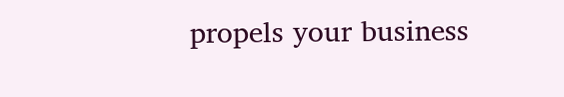propels your business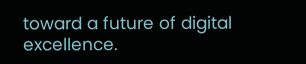toward a future of digital excellence.